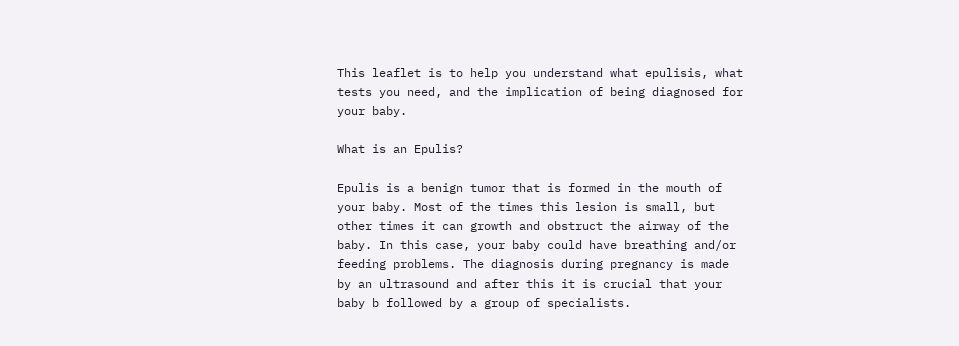This leaflet is to help you understand what epulisis, what tests you need, and the implication of being diagnosed for your baby.

What is an Epulis?

Epulis is a benign tumor that is formed in the mouth of your baby. Most of the times this lesion is small, but other times it can growth and obstruct the airway of the baby. In this case, your baby could have breathing and/or feeding problems. The diagnosis during pregnancy is made by an ultrasound and after this it is crucial that your baby b followed by a group of specialists.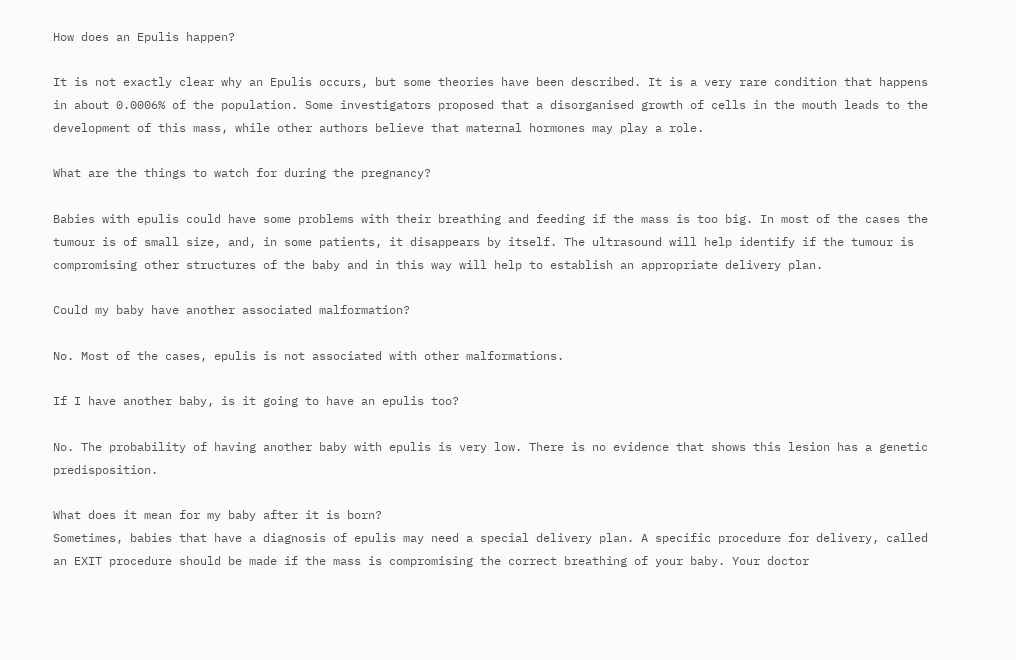How does an Epulis happen?

It is not exactly clear why an Epulis occurs, but some theories have been described. It is a very rare condition that happens in about 0.0006% of the population. Some investigators proposed that a disorganised growth of cells in the mouth leads to the development of this mass, while other authors believe that maternal hormones may play a role.

What are the things to watch for during the pregnancy?

Babies with epulis could have some problems with their breathing and feeding if the mass is too big. In most of the cases the tumour is of small size, and, in some patients, it disappears by itself. The ultrasound will help identify if the tumour is compromising other structures of the baby and in this way will help to establish an appropriate delivery plan.

Could my baby have another associated malformation?

No. Most of the cases, epulis is not associated with other malformations.

If I have another baby, is it going to have an epulis too?

No. The probability of having another baby with epulis is very low. There is no evidence that shows this lesion has a genetic predisposition.

What does it mean for my baby after it is born?
Sometimes, babies that have a diagnosis of epulis may need a special delivery plan. A specific procedure for delivery, called an EXIT procedure should be made if the mass is compromising the correct breathing of your baby. Your doctor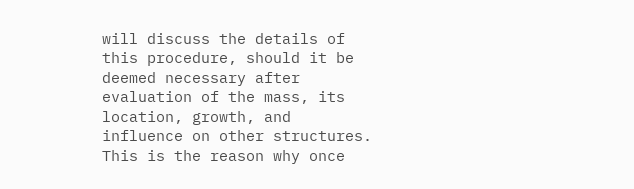will discuss the details of this procedure, should it be deemed necessary after evaluation of the mass, its location, growth, and influence on other structures. This is the reason why once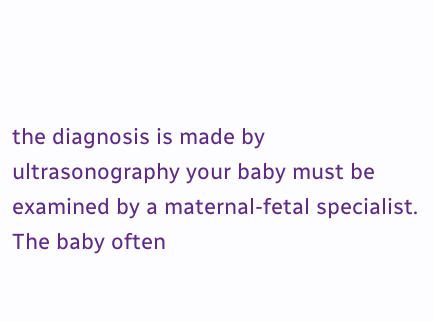the diagnosis is made by ultrasonography your baby must be examined by a maternal-fetal specialist. The baby often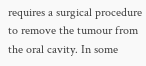requires a surgical procedure to remove the tumour from the oral cavity. In some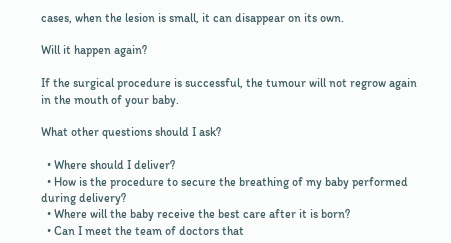cases, when the lesion is small, it can disappear on its own.

Will it happen again?

If the surgical procedure is successful, the tumour will not regrow again in the mouth of your baby.

What other questions should I ask?

  • Where should I deliver?
  • How is the procedure to secure the breathing of my baby performed during delivery?
  • Where will the baby receive the best care after it is born?
  • Can I meet the team of doctors that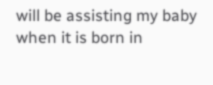will be assisting my baby when it is born in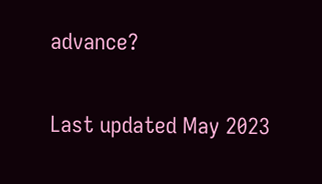advance?

Last updated May 2023